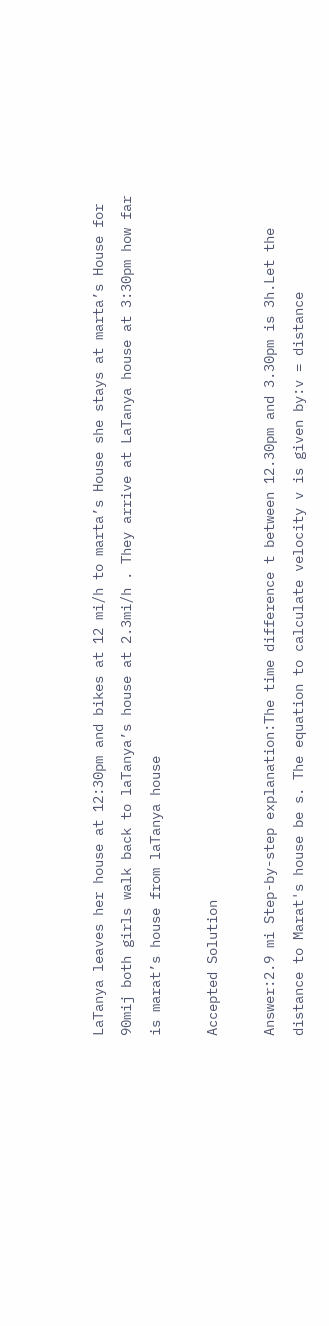LaTanya leaves her house at 12:30pm and bikes at 12 mi/h to marta’s House she stays at marta’s House for 90mij both girls walk back to laTanya’s house at 2.3mi/h . They arrive at LaTanya house at 3:30pm how far is marat’s house from laTanya house

Accepted Solution

Answer:2.9 mi Step-by-step explanation:The time difference t between 12.30pm and 3.30pm is 3h.Let the distance to Marat's house be s. The equation to calculate velocity v is given by:v = distance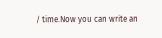/ time.Now you can write an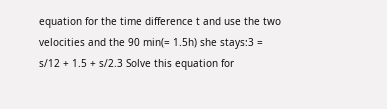equation for the time difference t and use the two velocities and the 90 min(= 1.5h) she stays:3 = s/12 + 1.5 + s/2.3 Solve this equation for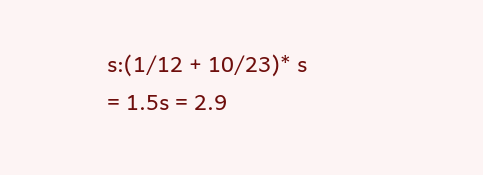s:(1/12 + 10/23)* s = 1.5s = 2.9